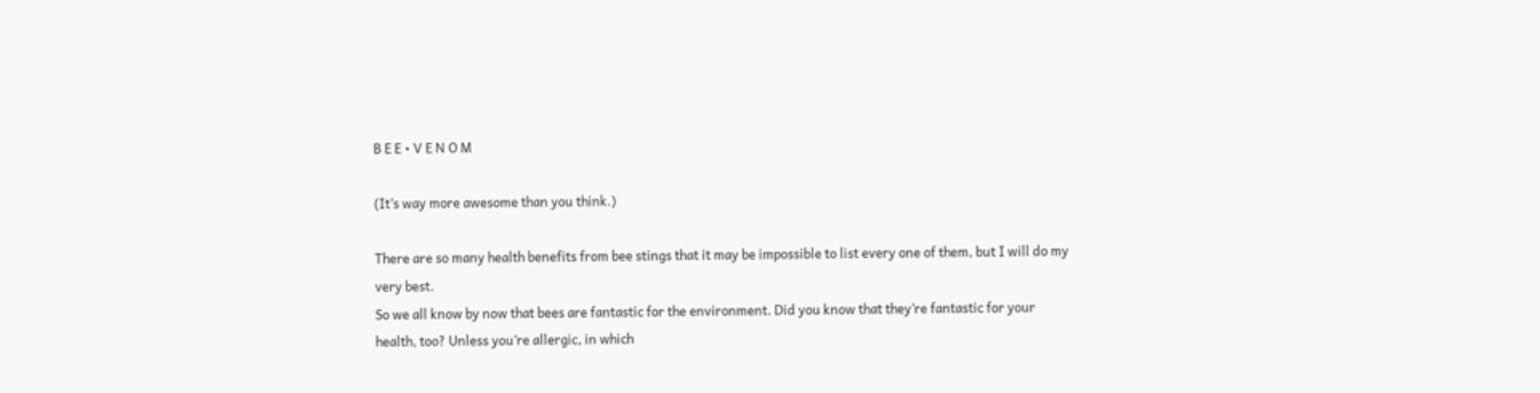B E E • V E N O M

(It’s way more awesome than you think.)

There are so many health benefits from bee stings that it may be impossible to list every one of them, but I will do my very best.
So we all know by now that bees are fantastic for the environment. Did you know that they’re fantastic for your health, too? Unless you’re allergic, in which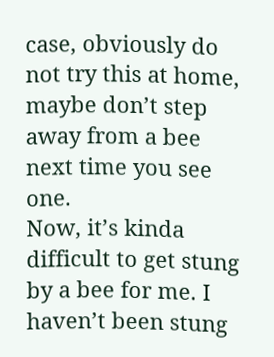case, obviously do not try this at home, maybe don’t step away from a bee next time you see one.
Now, it’s kinda difficult to get stung by a bee for me. I haven’t been stung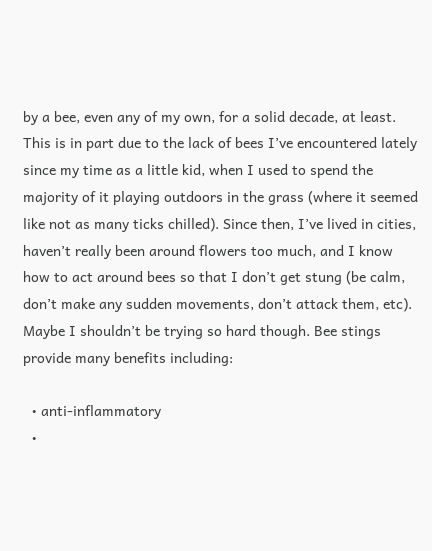by a bee, even any of my own, for a solid decade, at least. This is in part due to the lack of bees I’ve encountered lately since my time as a little kid, when I used to spend the majority of it playing outdoors in the grass (where it seemed like not as many ticks chilled). Since then, I’ve lived in cities, haven’t really been around flowers too much, and I know how to act around bees so that I don’t get stung (be calm, don’t make any sudden movements, don’t attack them, etc).
Maybe I shouldn’t be trying so hard though. Bee stings provide many benefits including:

  • anti-inflammatory
  •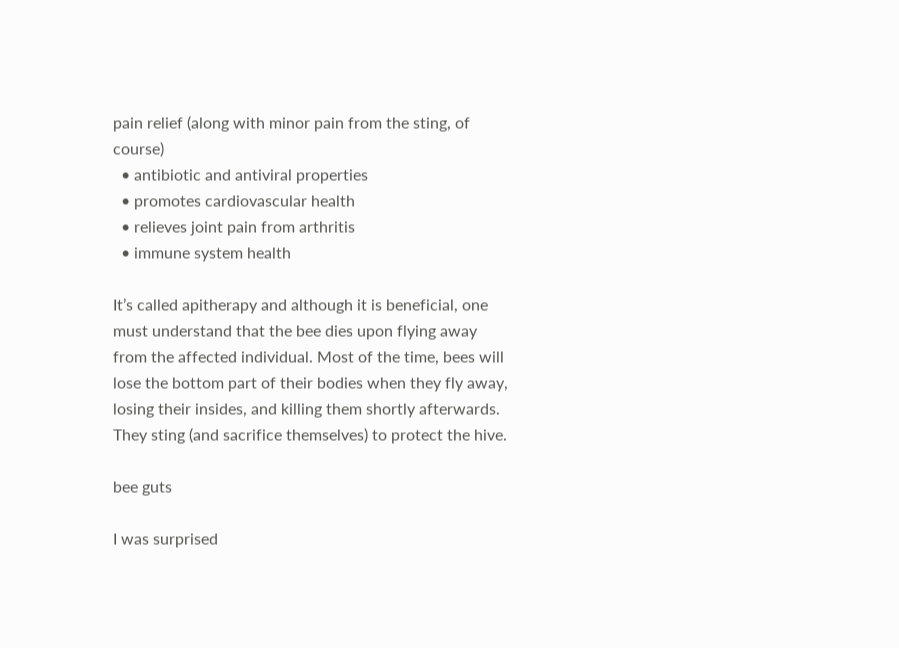pain relief (along with minor pain from the sting, of course)
  • antibiotic and antiviral properties
  • promotes cardiovascular health
  • relieves joint pain from arthritis
  • immune system health

It’s called apitherapy and although it is beneficial, one must understand that the bee dies upon flying away from the affected individual. Most of the time, bees will lose the bottom part of their bodies when they fly away, losing their insides, and killing them shortly afterwards. They sting (and sacrifice themselves) to protect the hive.

bee guts

I was surprised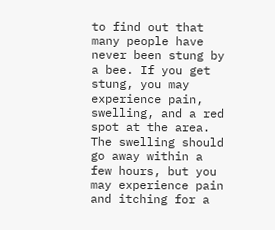to find out that many people have never been stung by a bee. If you get stung, you may experience pain, swelling, and a red spot at the area. The swelling should go away within a few hours, but you may experience pain and itching for a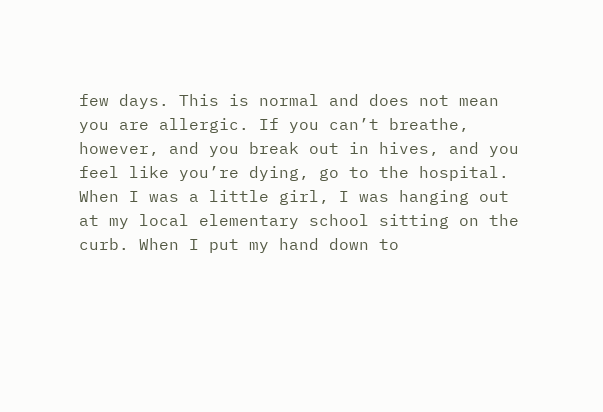few days. This is normal and does not mean you are allergic. If you can’t breathe, however, and you break out in hives, and you feel like you’re dying, go to the hospital.
When I was a little girl, I was hanging out at my local elementary school sitting on the curb. When I put my hand down to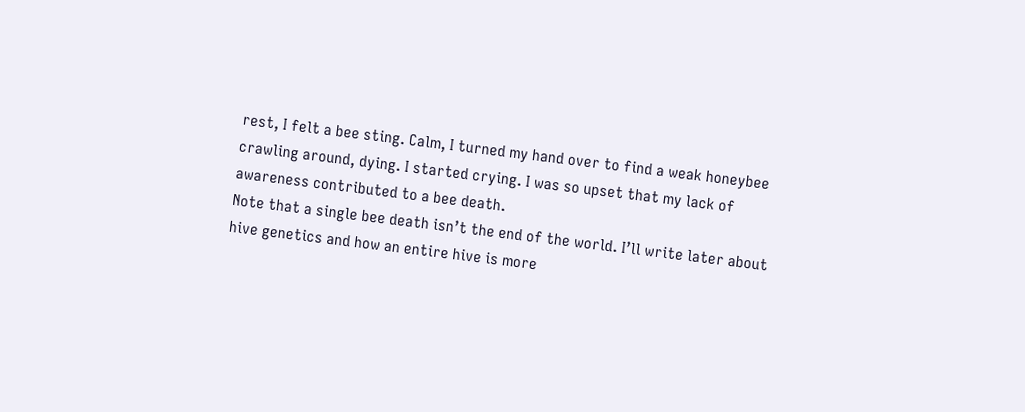rest, I felt a bee sting. Calm, I turned my hand over to find a weak honeybee crawling around, dying. I started crying. I was so upset that my lack of awareness contributed to a bee death.
Note that a single bee death isn’t the end of the world. I’ll write later about hive genetics and how an entire hive is more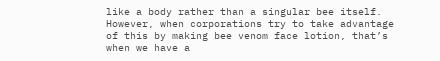like a body rather than a singular bee itself. However, when corporations try to take advantage of this by making bee venom face lotion, that’s when we have a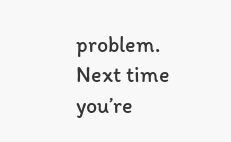problem.
Next time you’re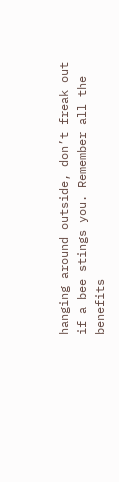hanging around outside, don’t freak out if a bee stings you. Remember all the benefits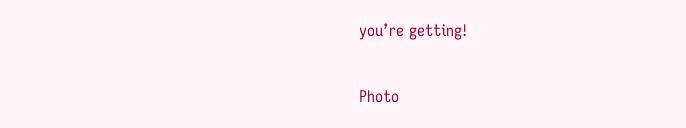you’re getting!


Photo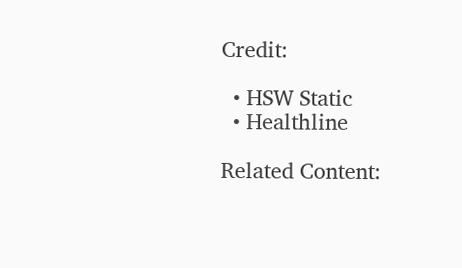Credit:

  • HSW Static
  • Healthline

Related Content: